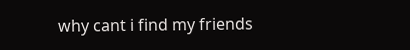why cant i find my friends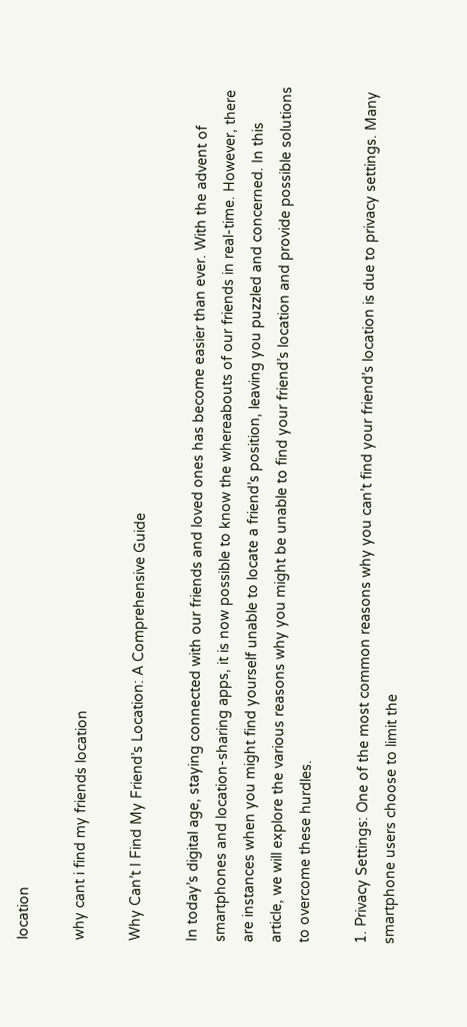location

why cant i find my friends location

Why Can’t I Find My Friend’s Location: A Comprehensive Guide

In today’s digital age, staying connected with our friends and loved ones has become easier than ever. With the advent of smartphones and location-sharing apps, it is now possible to know the whereabouts of our friends in real-time. However, there are instances when you might find yourself unable to locate a friend’s position, leaving you puzzled and concerned. In this article, we will explore the various reasons why you might be unable to find your friend’s location and provide possible solutions to overcome these hurdles.

1. Privacy Settings: One of the most common reasons why you can’t find your friend’s location is due to privacy settings. Many smartphone users choose to limit the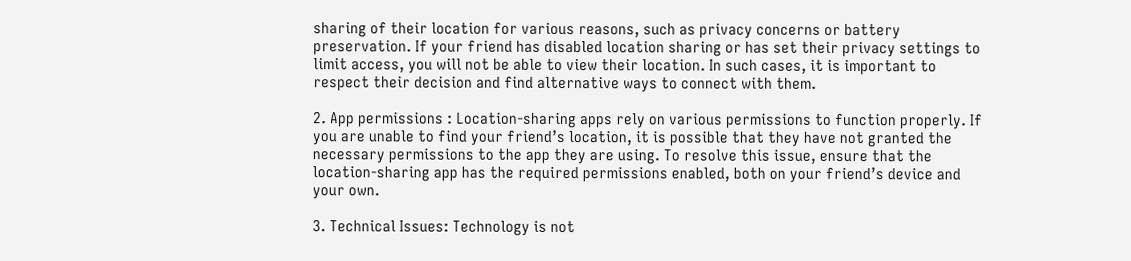sharing of their location for various reasons, such as privacy concerns or battery preservation. If your friend has disabled location sharing or has set their privacy settings to limit access, you will not be able to view their location. In such cases, it is important to respect their decision and find alternative ways to connect with them.

2. App permissions : Location-sharing apps rely on various permissions to function properly. If you are unable to find your friend’s location, it is possible that they have not granted the necessary permissions to the app they are using. To resolve this issue, ensure that the location-sharing app has the required permissions enabled, both on your friend’s device and your own.

3. Technical Issues: Technology is not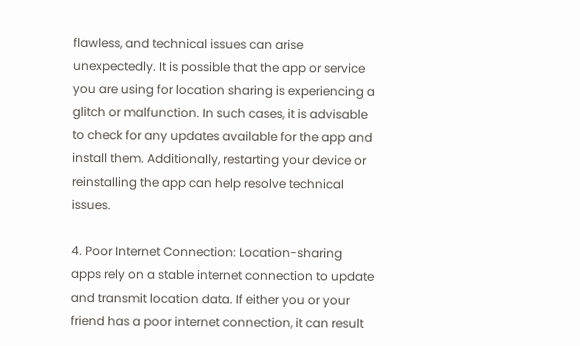flawless, and technical issues can arise unexpectedly. It is possible that the app or service you are using for location sharing is experiencing a glitch or malfunction. In such cases, it is advisable to check for any updates available for the app and install them. Additionally, restarting your device or reinstalling the app can help resolve technical issues.

4. Poor Internet Connection: Location-sharing apps rely on a stable internet connection to update and transmit location data. If either you or your friend has a poor internet connection, it can result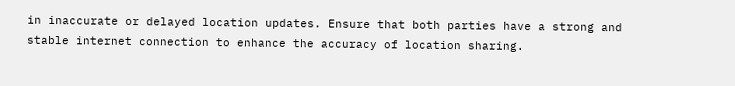in inaccurate or delayed location updates. Ensure that both parties have a strong and stable internet connection to enhance the accuracy of location sharing.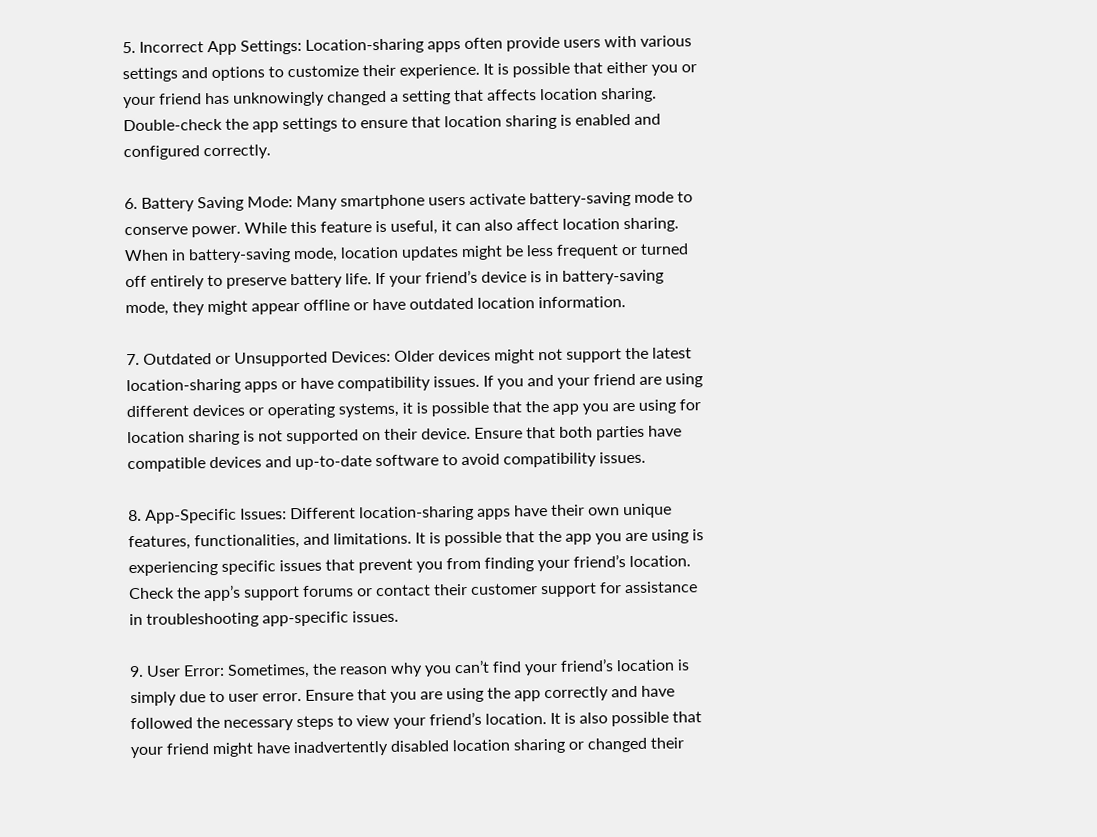5. Incorrect App Settings: Location-sharing apps often provide users with various settings and options to customize their experience. It is possible that either you or your friend has unknowingly changed a setting that affects location sharing. Double-check the app settings to ensure that location sharing is enabled and configured correctly.

6. Battery Saving Mode: Many smartphone users activate battery-saving mode to conserve power. While this feature is useful, it can also affect location sharing. When in battery-saving mode, location updates might be less frequent or turned off entirely to preserve battery life. If your friend’s device is in battery-saving mode, they might appear offline or have outdated location information.

7. Outdated or Unsupported Devices: Older devices might not support the latest location-sharing apps or have compatibility issues. If you and your friend are using different devices or operating systems, it is possible that the app you are using for location sharing is not supported on their device. Ensure that both parties have compatible devices and up-to-date software to avoid compatibility issues.

8. App-Specific Issues: Different location-sharing apps have their own unique features, functionalities, and limitations. It is possible that the app you are using is experiencing specific issues that prevent you from finding your friend’s location. Check the app’s support forums or contact their customer support for assistance in troubleshooting app-specific issues.

9. User Error: Sometimes, the reason why you can’t find your friend’s location is simply due to user error. Ensure that you are using the app correctly and have followed the necessary steps to view your friend’s location. It is also possible that your friend might have inadvertently disabled location sharing or changed their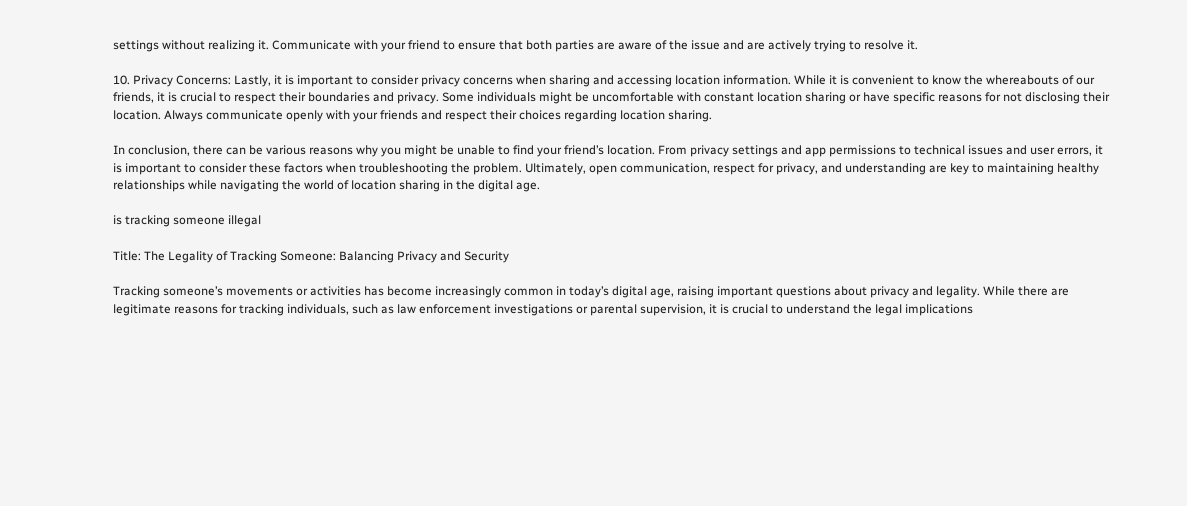settings without realizing it. Communicate with your friend to ensure that both parties are aware of the issue and are actively trying to resolve it.

10. Privacy Concerns: Lastly, it is important to consider privacy concerns when sharing and accessing location information. While it is convenient to know the whereabouts of our friends, it is crucial to respect their boundaries and privacy. Some individuals might be uncomfortable with constant location sharing or have specific reasons for not disclosing their location. Always communicate openly with your friends and respect their choices regarding location sharing.

In conclusion, there can be various reasons why you might be unable to find your friend’s location. From privacy settings and app permissions to technical issues and user errors, it is important to consider these factors when troubleshooting the problem. Ultimately, open communication, respect for privacy, and understanding are key to maintaining healthy relationships while navigating the world of location sharing in the digital age.

is tracking someone illegal

Title: The Legality of Tracking Someone: Balancing Privacy and Security

Tracking someone’s movements or activities has become increasingly common in today’s digital age, raising important questions about privacy and legality. While there are legitimate reasons for tracking individuals, such as law enforcement investigations or parental supervision, it is crucial to understand the legal implications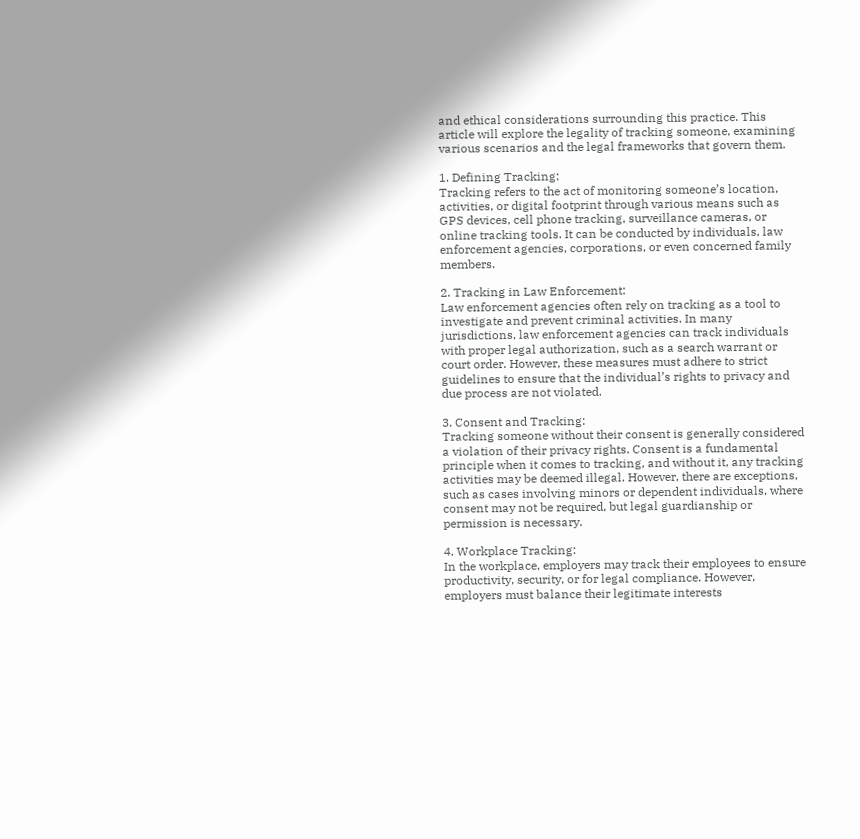and ethical considerations surrounding this practice. This article will explore the legality of tracking someone, examining various scenarios and the legal frameworks that govern them.

1. Defining Tracking:
Tracking refers to the act of monitoring someone’s location, activities, or digital footprint through various means such as GPS devices, cell phone tracking, surveillance cameras, or online tracking tools. It can be conducted by individuals, law enforcement agencies, corporations, or even concerned family members.

2. Tracking in Law Enforcement:
Law enforcement agencies often rely on tracking as a tool to investigate and prevent criminal activities. In many jurisdictions, law enforcement agencies can track individuals with proper legal authorization, such as a search warrant or court order. However, these measures must adhere to strict guidelines to ensure that the individual’s rights to privacy and due process are not violated.

3. Consent and Tracking:
Tracking someone without their consent is generally considered a violation of their privacy rights. Consent is a fundamental principle when it comes to tracking, and without it, any tracking activities may be deemed illegal. However, there are exceptions, such as cases involving minors or dependent individuals, where consent may not be required, but legal guardianship or permission is necessary.

4. Workplace Tracking:
In the workplace, employers may track their employees to ensure productivity, security, or for legal compliance. However, employers must balance their legitimate interests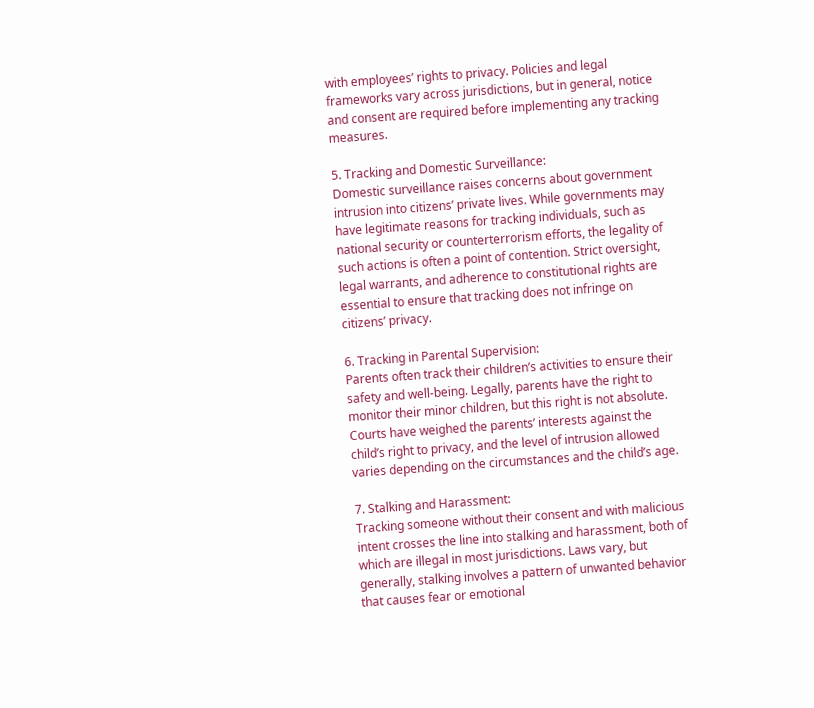with employees’ rights to privacy. Policies and legal frameworks vary across jurisdictions, but in general, notice and consent are required before implementing any tracking measures.

5. Tracking and Domestic Surveillance:
Domestic surveillance raises concerns about government intrusion into citizens’ private lives. While governments may have legitimate reasons for tracking individuals, such as national security or counterterrorism efforts, the legality of such actions is often a point of contention. Strict oversight, legal warrants, and adherence to constitutional rights are essential to ensure that tracking does not infringe on citizens’ privacy.

6. Tracking in Parental Supervision:
Parents often track their children’s activities to ensure their safety and well-being. Legally, parents have the right to monitor their minor children, but this right is not absolute. Courts have weighed the parents’ interests against the child’s right to privacy, and the level of intrusion allowed varies depending on the circumstances and the child’s age.

7. Stalking and Harassment:
Tracking someone without their consent and with malicious intent crosses the line into stalking and harassment, both of which are illegal in most jurisdictions. Laws vary, but generally, stalking involves a pattern of unwanted behavior that causes fear or emotional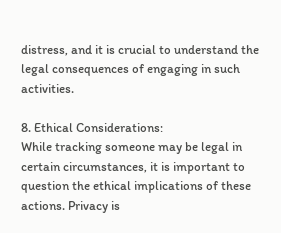distress, and it is crucial to understand the legal consequences of engaging in such activities.

8. Ethical Considerations:
While tracking someone may be legal in certain circumstances, it is important to question the ethical implications of these actions. Privacy is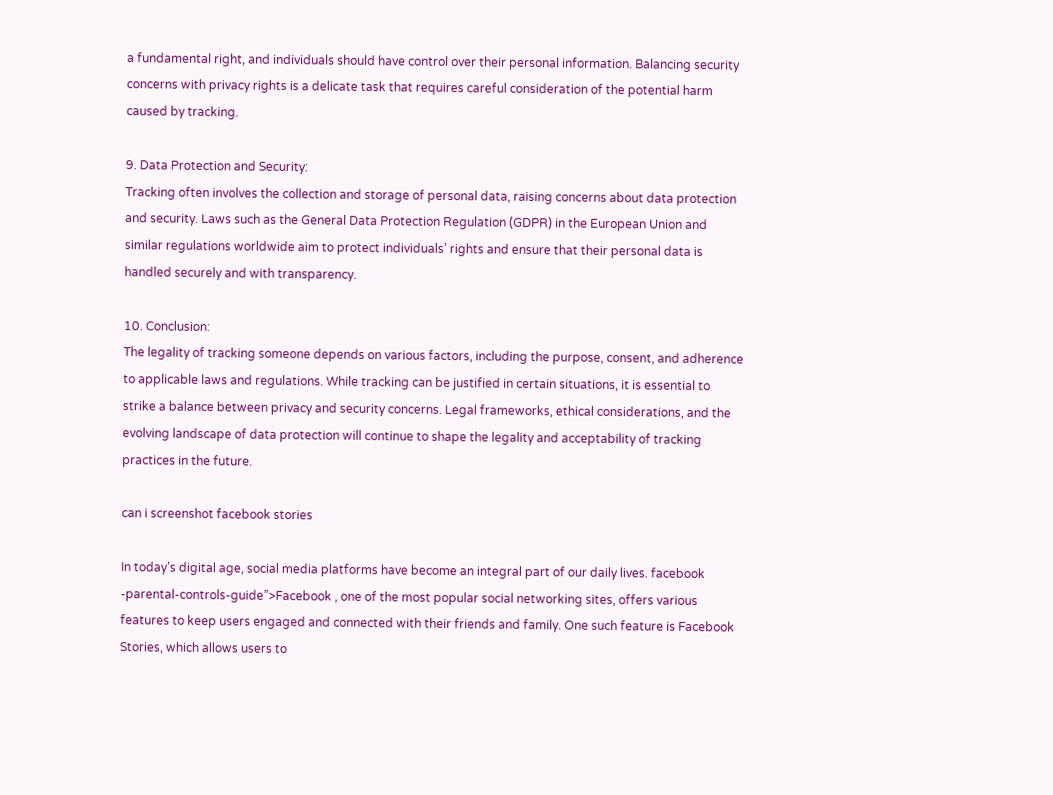a fundamental right, and individuals should have control over their personal information. Balancing security concerns with privacy rights is a delicate task that requires careful consideration of the potential harm caused by tracking.

9. Data Protection and Security:
Tracking often involves the collection and storage of personal data, raising concerns about data protection and security. Laws such as the General Data Protection Regulation (GDPR) in the European Union and similar regulations worldwide aim to protect individuals’ rights and ensure that their personal data is handled securely and with transparency.

10. Conclusion:
The legality of tracking someone depends on various factors, including the purpose, consent, and adherence to applicable laws and regulations. While tracking can be justified in certain situations, it is essential to strike a balance between privacy and security concerns. Legal frameworks, ethical considerations, and the evolving landscape of data protection will continue to shape the legality and acceptability of tracking practices in the future.

can i screenshot facebook stories

In today’s digital age, social media platforms have become an integral part of our daily lives. facebook -parental-controls-guide”>Facebook , one of the most popular social networking sites, offers various features to keep users engaged and connected with their friends and family. One such feature is Facebook Stories, which allows users to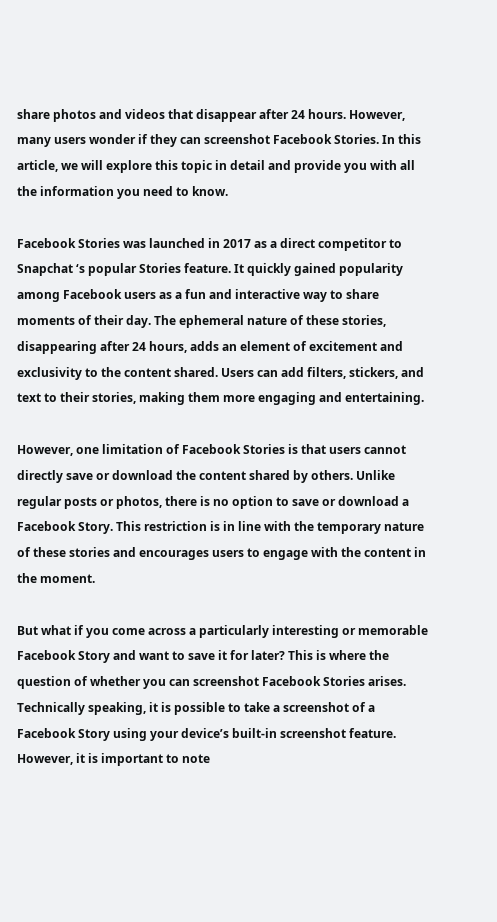share photos and videos that disappear after 24 hours. However, many users wonder if they can screenshot Facebook Stories. In this article, we will explore this topic in detail and provide you with all the information you need to know.

Facebook Stories was launched in 2017 as a direct competitor to Snapchat ‘s popular Stories feature. It quickly gained popularity among Facebook users as a fun and interactive way to share moments of their day. The ephemeral nature of these stories, disappearing after 24 hours, adds an element of excitement and exclusivity to the content shared. Users can add filters, stickers, and text to their stories, making them more engaging and entertaining.

However, one limitation of Facebook Stories is that users cannot directly save or download the content shared by others. Unlike regular posts or photos, there is no option to save or download a Facebook Story. This restriction is in line with the temporary nature of these stories and encourages users to engage with the content in the moment.

But what if you come across a particularly interesting or memorable Facebook Story and want to save it for later? This is where the question of whether you can screenshot Facebook Stories arises. Technically speaking, it is possible to take a screenshot of a Facebook Story using your device’s built-in screenshot feature. However, it is important to note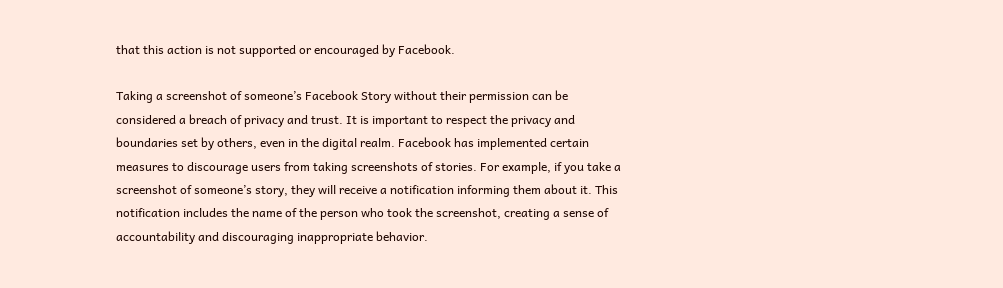that this action is not supported or encouraged by Facebook.

Taking a screenshot of someone’s Facebook Story without their permission can be considered a breach of privacy and trust. It is important to respect the privacy and boundaries set by others, even in the digital realm. Facebook has implemented certain measures to discourage users from taking screenshots of stories. For example, if you take a screenshot of someone’s story, they will receive a notification informing them about it. This notification includes the name of the person who took the screenshot, creating a sense of accountability and discouraging inappropriate behavior.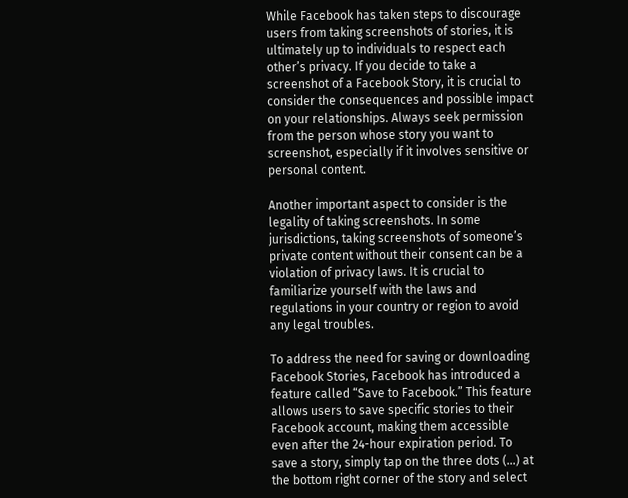While Facebook has taken steps to discourage users from taking screenshots of stories, it is ultimately up to individuals to respect each other’s privacy. If you decide to take a screenshot of a Facebook Story, it is crucial to consider the consequences and possible impact on your relationships. Always seek permission from the person whose story you want to screenshot, especially if it involves sensitive or personal content.

Another important aspect to consider is the legality of taking screenshots. In some jurisdictions, taking screenshots of someone’s private content without their consent can be a violation of privacy laws. It is crucial to familiarize yourself with the laws and regulations in your country or region to avoid any legal troubles.

To address the need for saving or downloading Facebook Stories, Facebook has introduced a feature called “Save to Facebook.” This feature allows users to save specific stories to their Facebook account, making them accessible even after the 24-hour expiration period. To save a story, simply tap on the three dots (…) at the bottom right corner of the story and select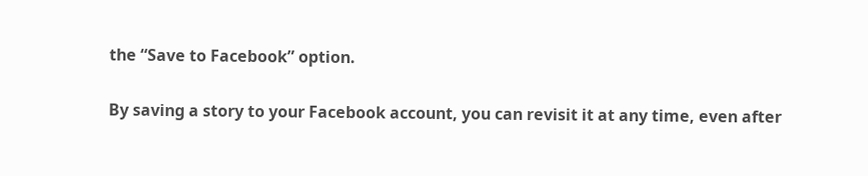the “Save to Facebook” option.

By saving a story to your Facebook account, you can revisit it at any time, even after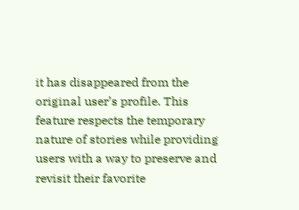it has disappeared from the original user’s profile. This feature respects the temporary nature of stories while providing users with a way to preserve and revisit their favorite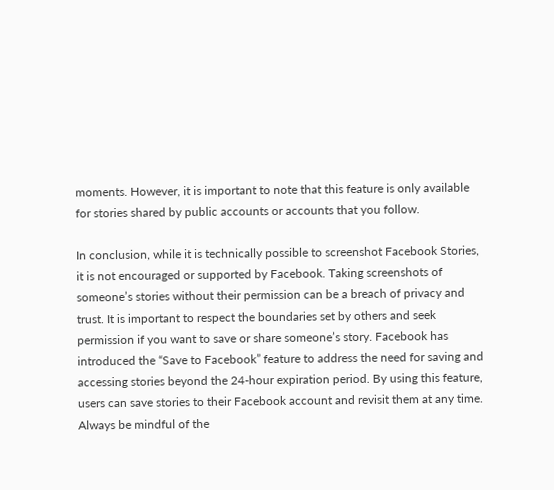moments. However, it is important to note that this feature is only available for stories shared by public accounts or accounts that you follow.

In conclusion, while it is technically possible to screenshot Facebook Stories, it is not encouraged or supported by Facebook. Taking screenshots of someone’s stories without their permission can be a breach of privacy and trust. It is important to respect the boundaries set by others and seek permission if you want to save or share someone’s story. Facebook has introduced the “Save to Facebook” feature to address the need for saving and accessing stories beyond the 24-hour expiration period. By using this feature, users can save stories to their Facebook account and revisit them at any time. Always be mindful of the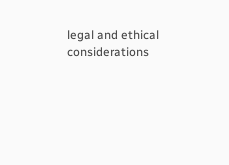legal and ethical considerations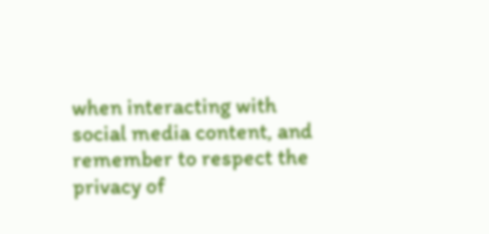when interacting with social media content, and remember to respect the privacy of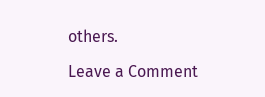others.

Leave a Comment